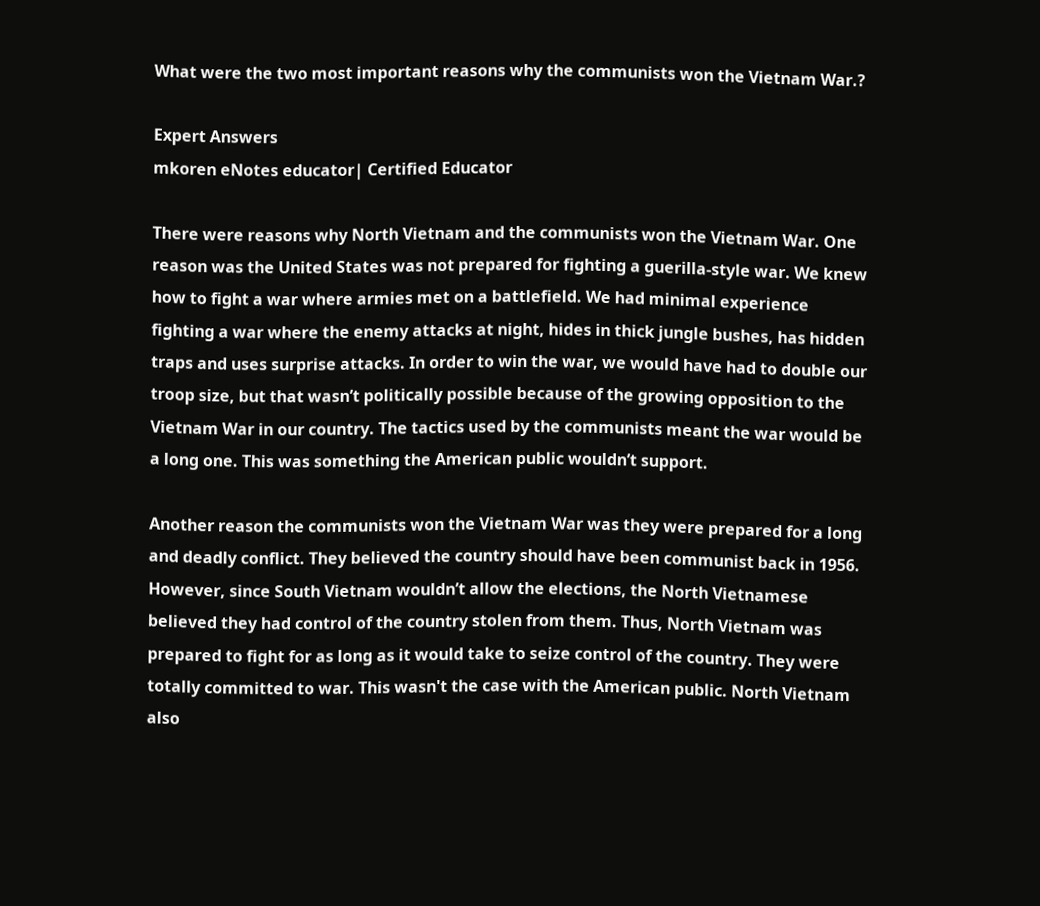What were the two most important reasons why the communists won the Vietnam War.?

Expert Answers
mkoren eNotes educator| Certified Educator

There were reasons why North Vietnam and the communists won the Vietnam War. One reason was the United States was not prepared for fighting a guerilla-style war. We knew how to fight a war where armies met on a battlefield. We had minimal experience fighting a war where the enemy attacks at night, hides in thick jungle bushes, has hidden traps and uses surprise attacks. In order to win the war, we would have had to double our troop size, but that wasn’t politically possible because of the growing opposition to the Vietnam War in our country. The tactics used by the communists meant the war would be a long one. This was something the American public wouldn’t support.

Another reason the communists won the Vietnam War was they were prepared for a long and deadly conflict. They believed the country should have been communist back in 1956. However, since South Vietnam wouldn’t allow the elections, the North Vietnamese believed they had control of the country stolen from them. Thus, North Vietnam was prepared to fight for as long as it would take to seize control of the country. They were totally committed to war. This wasn't the case with the American public. North Vietnam also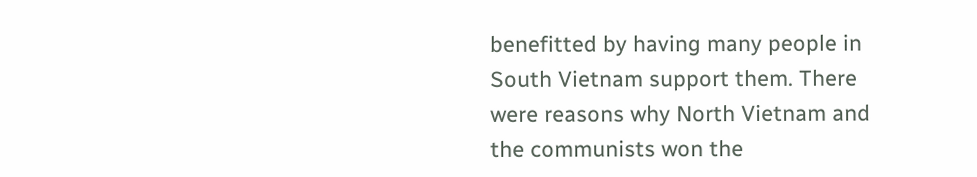benefitted by having many people in South Vietnam support them. There were reasons why North Vietnam and the communists won the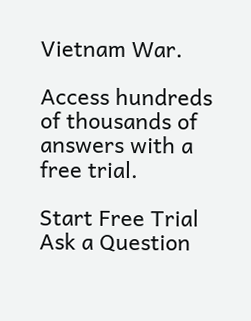Vietnam War.

Access hundreds of thousands of answers with a free trial.

Start Free Trial
Ask a Question